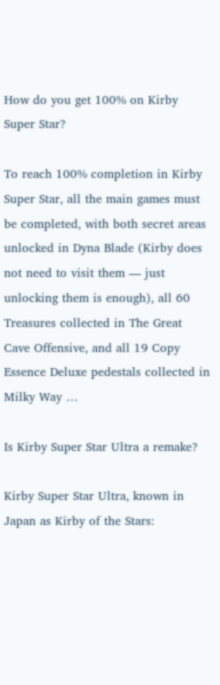How do you get 100% on Kirby Super Star?

To reach 100% completion in Kirby Super Star, all the main games must be completed, with both secret areas unlocked in Dyna Blade (Kirby does not need to visit them — just unlocking them is enough), all 60 Treasures collected in The Great Cave Offensive, and all 19 Copy Essence Deluxe pedestals collected in Milky Way …

Is Kirby Super Star Ultra a remake?

Kirby Super Star Ultra, known in Japan as Kirby of the Stars: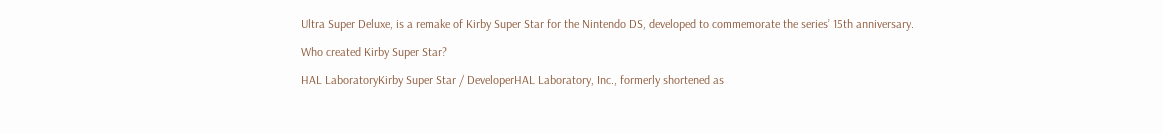Ultra Super Deluxe, is a remake of Kirby Super Star for the Nintendo DS, developed to commemorate the series’ 15th anniversary.

Who created Kirby Super Star?

HAL LaboratoryKirby Super Star / DeveloperHAL Laboratory, Inc., formerly shortened as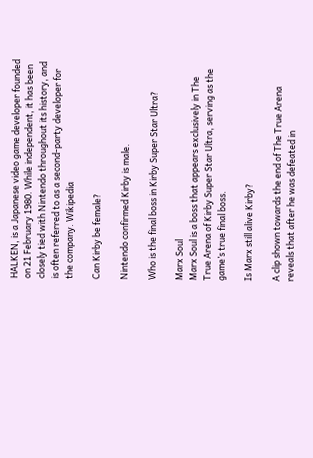HALKEN, is a Japanese video game developer founded on 21 February 1980. While independent, it has been closely tied with Nintendo throughout its history, and is often referred to as a second-party developer for the company. Wikipedia

Can Kirby be female?

Nintendo confirmed Kirby is male.

Who is the final boss in Kirby Super Star Ultra?

Marx Soul
Marx Soul is a boss that appears exclusively in The True Arena of Kirby Super Star Ultra, serving as the game’s true final boss.

Is Marx still alive Kirby?

A clip shown towards the end of The True Arena reveals that after he was defeated in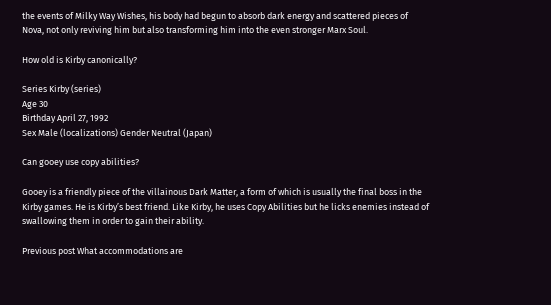the events of Milky Way Wishes, his body had begun to absorb dark energy and scattered pieces of Nova, not only reviving him but also transforming him into the even stronger Marx Soul.

How old is Kirby canonically?

Series Kirby (series)
Age 30
Birthday April 27, 1992
Sex Male (localizations) Gender Neutral (Japan)

Can gooey use copy abilities?

Gooey is a friendly piece of the villainous Dark Matter, a form of which is usually the final boss in the Kirby games. He is Kirby’s best friend. Like Kirby, he uses Copy Abilities but he licks enemies instead of swallowing them in order to gain their ability.

Previous post What accommodations are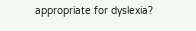appropriate for dyslexia?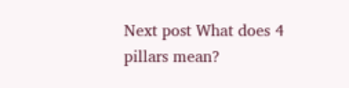Next post What does 4 pillars mean?